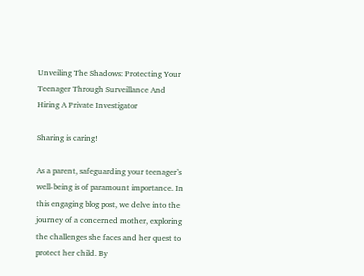Unveiling The Shadows: Protecting Your Teenager Through Surveillance And Hiring A Private Investigator

Sharing is caring!

As a parent, safeguarding your teenager’s well-being is of paramount importance. In this engaging blog post, we delve into the journey of a concerned mother, exploring the challenges she faces and her quest to protect her child. By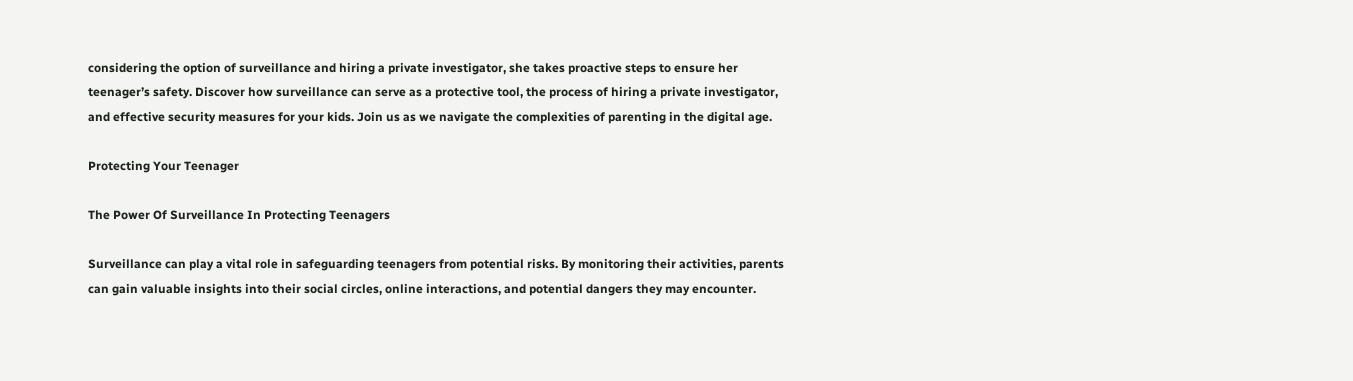considering the option of surveillance and hiring a private investigator, she takes proactive steps to ensure her teenager’s safety. Discover how surveillance can serve as a protective tool, the process of hiring a private investigator, and effective security measures for your kids. Join us as we navigate the complexities of parenting in the digital age.

Protecting Your Teenager

The Power Of Surveillance In Protecting Teenagers

Surveillance can play a vital role in safeguarding teenagers from potential risks. By monitoring their activities, parents can gain valuable insights into their social circles, online interactions, and potential dangers they may encounter.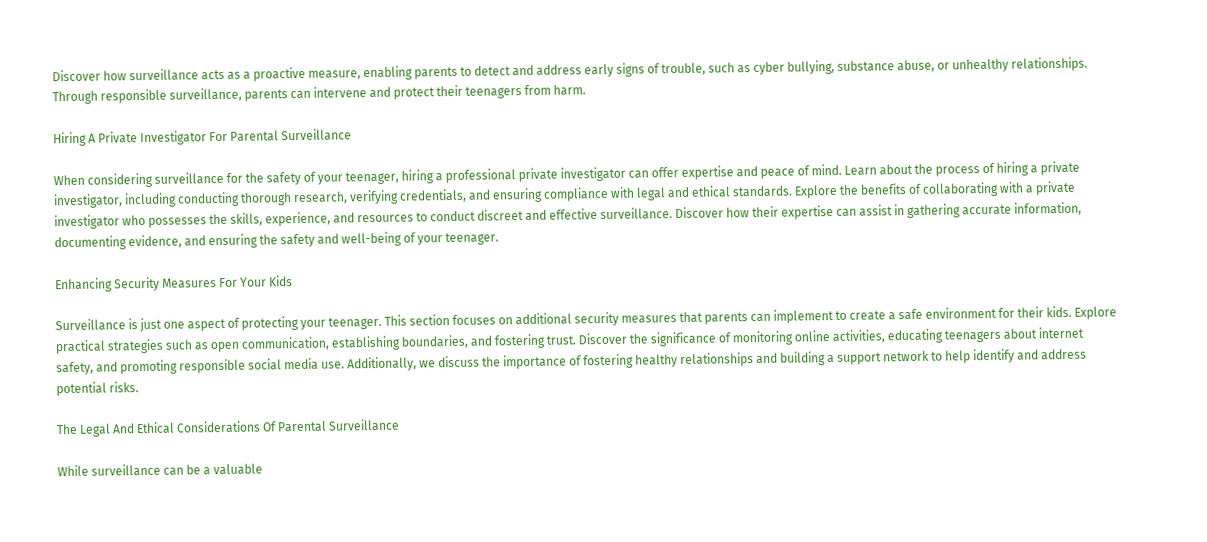Discover how surveillance acts as a proactive measure, enabling parents to detect and address early signs of trouble, such as cyber bullying, substance abuse, or unhealthy relationships. Through responsible surveillance, parents can intervene and protect their teenagers from harm.

Hiring A Private Investigator For Parental Surveillance

When considering surveillance for the safety of your teenager, hiring a professional private investigator can offer expertise and peace of mind. Learn about the process of hiring a private investigator, including conducting thorough research, verifying credentials, and ensuring compliance with legal and ethical standards. Explore the benefits of collaborating with a private investigator who possesses the skills, experience, and resources to conduct discreet and effective surveillance. Discover how their expertise can assist in gathering accurate information, documenting evidence, and ensuring the safety and well-being of your teenager.

Enhancing Security Measures For Your Kids

Surveillance is just one aspect of protecting your teenager. This section focuses on additional security measures that parents can implement to create a safe environment for their kids. Explore practical strategies such as open communication, establishing boundaries, and fostering trust. Discover the significance of monitoring online activities, educating teenagers about internet safety, and promoting responsible social media use. Additionally, we discuss the importance of fostering healthy relationships and building a support network to help identify and address potential risks.

The Legal And Ethical Considerations Of Parental Surveillance

While surveillance can be a valuable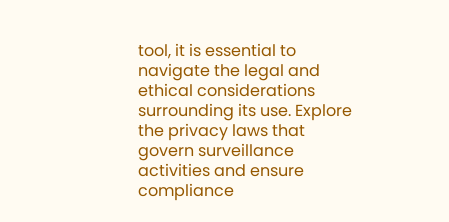tool, it is essential to navigate the legal and ethical considerations surrounding its use. Explore the privacy laws that govern surveillance activities and ensure compliance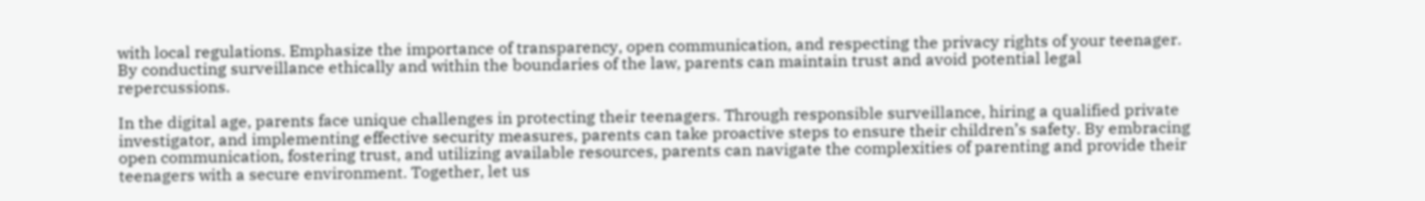with local regulations. Emphasize the importance of transparency, open communication, and respecting the privacy rights of your teenager. By conducting surveillance ethically and within the boundaries of the law, parents can maintain trust and avoid potential legal repercussions.

In the digital age, parents face unique challenges in protecting their teenagers. Through responsible surveillance, hiring a qualified private investigator, and implementing effective security measures, parents can take proactive steps to ensure their children’s safety. By embracing open communication, fostering trust, and utilizing available resources, parents can navigate the complexities of parenting and provide their teenagers with a secure environment. Together, let us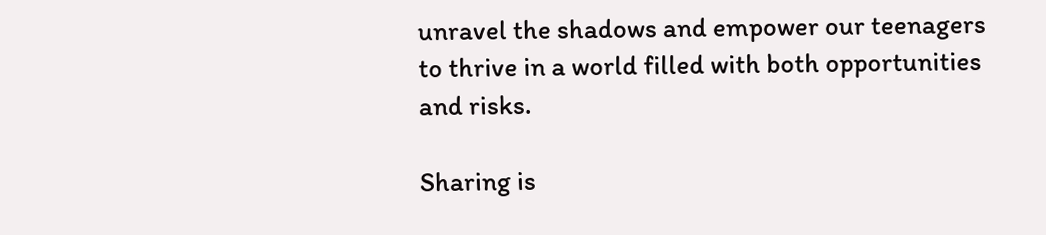unravel the shadows and empower our teenagers to thrive in a world filled with both opportunities and risks.

Sharing is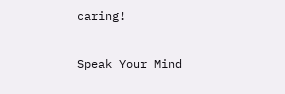caring!

Speak Your Mind